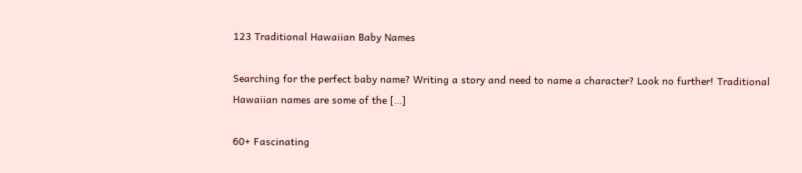123 Traditional Hawaiian Baby Names

Searching for the perfect baby name? Writing a story and need to name a character? Look no further! Traditional Hawaiian names are some of the […]

60+ Fascinating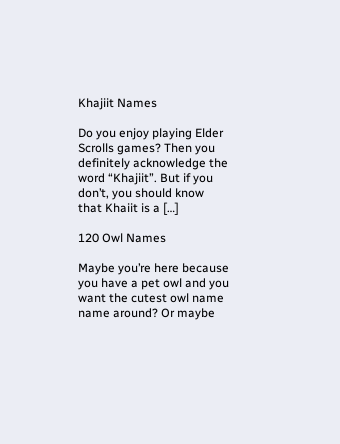Khajiit Names

Do you enjoy playing Elder Scrolls games? Then you definitely acknowledge the word “Khajiit”. But if you don’t, you should know that Khaiit is a […]

120 Owl Names

Maybe you’re here because you have a pet owl and you want the cutest owl name name around? Or maybe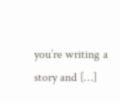you’re writing a story and […]